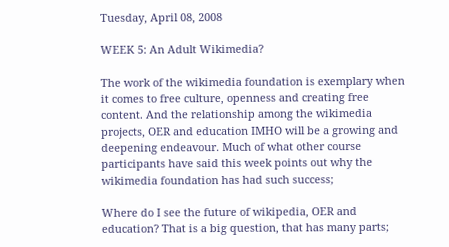Tuesday, April 08, 2008

WEEK 5: An Adult Wikimedia?

The work of the wikimedia foundation is exemplary when it comes to free culture, openness and creating free content. And the relationship among the wikimedia projects, OER and education IMHO will be a growing and deepening endeavour. Much of what other course participants have said this week points out why the wikimedia foundation has had such success;

Where do I see the future of wikipedia, OER and education? That is a big question, that has many parts;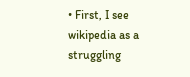• First, I see wikipedia as a struggling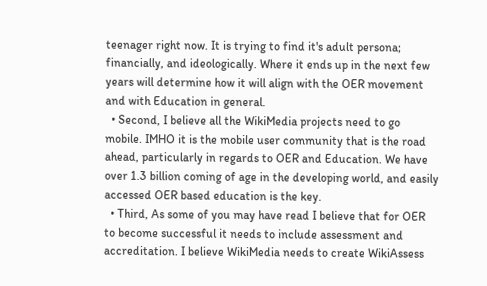teenager right now. It is trying to find it's adult persona; financially, and ideologically. Where it ends up in the next few years will determine how it will align with the OER movement and with Education in general.
  • Second, I believe all the WikiMedia projects need to go mobile. IMHO it is the mobile user community that is the road ahead, particularly in regards to OER and Education. We have over 1.3 billion coming of age in the developing world, and easily accessed OER based education is the key.
  • Third, As some of you may have read I believe that for OER to become successful it needs to include assessment and accreditation. I believe WikiMedia needs to create WikiAssess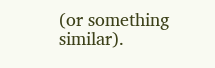(or something similar).